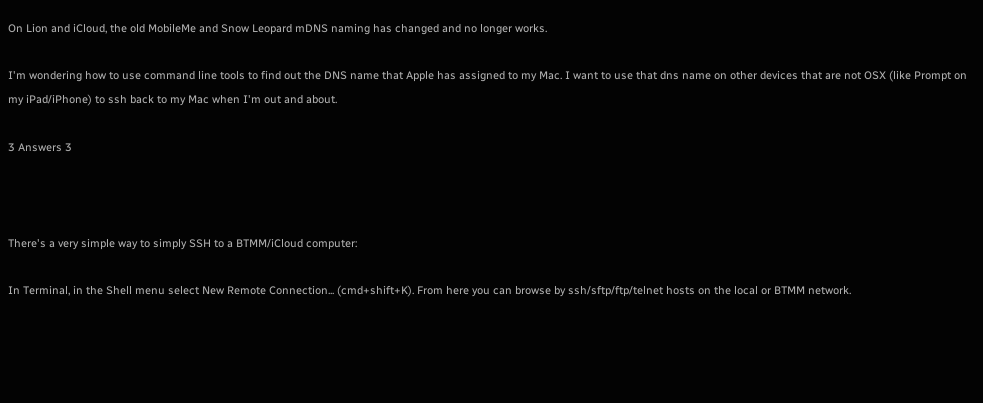On Lion and iCloud, the old MobileMe and Snow Leopard mDNS naming has changed and no longer works.

I'm wondering how to use command line tools to find out the DNS name that Apple has assigned to my Mac. I want to use that dns name on other devices that are not OSX (like Prompt on my iPad/iPhone) to ssh back to my Mac when I'm out and about.

3 Answers 3



There's a very simple way to simply SSH to a BTMM/iCloud computer:

In Terminal, in the Shell menu select New Remote Connection... (cmd+shift+K). From here you can browse by ssh/sftp/ftp/telnet hosts on the local or BTMM network.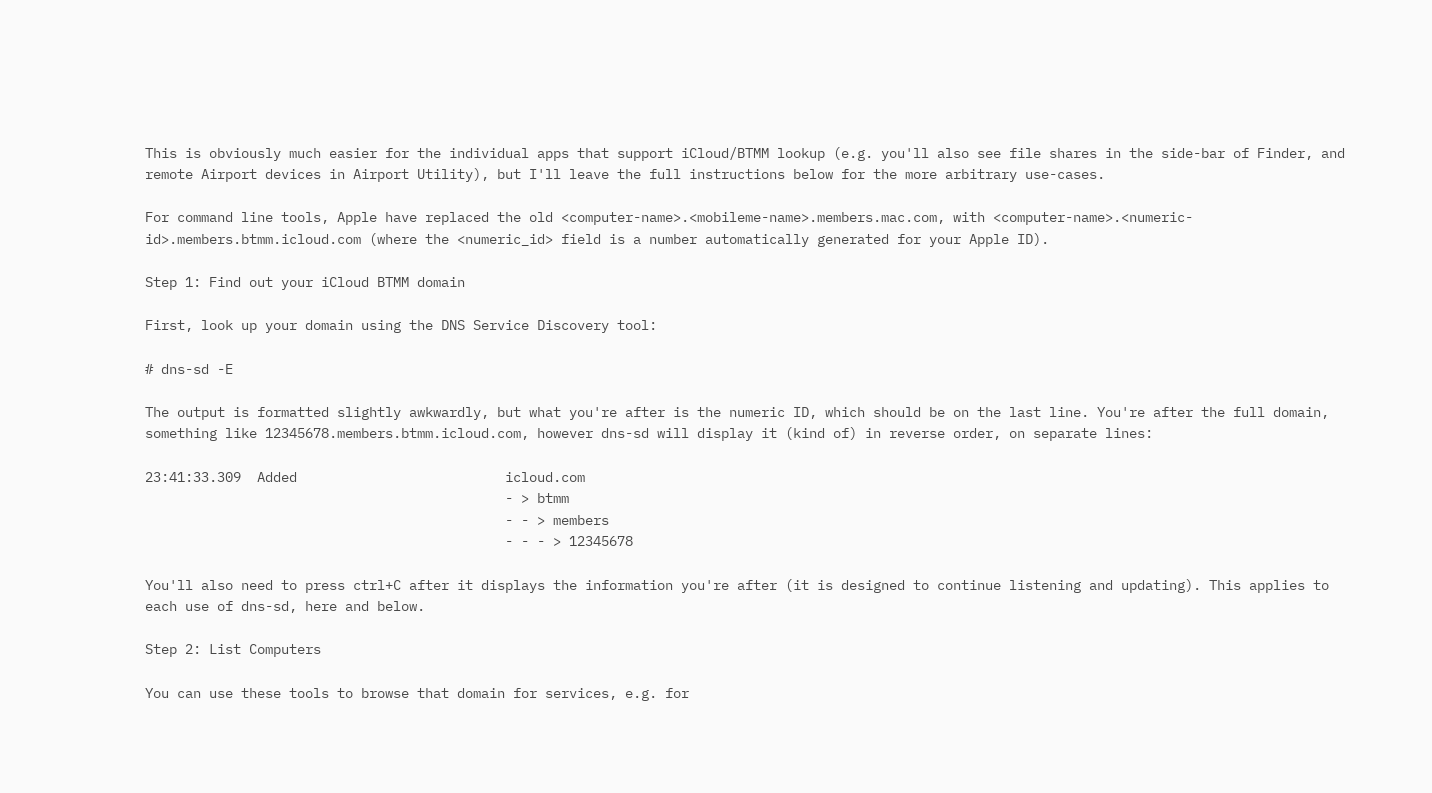This is obviously much easier for the individual apps that support iCloud/BTMM lookup (e.g. you'll also see file shares in the side-bar of Finder, and remote Airport devices in Airport Utility), but I'll leave the full instructions below for the more arbitrary use-cases.

For command line tools, Apple have replaced the old <computer-name>.<mobileme-name>.members.mac.com, with <computer-name>.<numeric-id>.members.btmm.icloud.com (where the <numeric_id> field is a number automatically generated for your Apple ID).

Step 1: Find out your iCloud BTMM domain

First, look up your domain using the DNS Service Discovery tool:

# dns-sd -E

The output is formatted slightly awkwardly, but what you're after is the numeric ID, which should be on the last line. You're after the full domain, something like 12345678.members.btmm.icloud.com, however dns-sd will display it (kind of) in reverse order, on separate lines:

23:41:33.309  Added                          icloud.com
                                             - > btmm
                                             - - > members
                                             - - - > 12345678

You'll also need to press ctrl+C after it displays the information you're after (it is designed to continue listening and updating). This applies to each use of dns-sd, here and below.

Step 2: List Computers

You can use these tools to browse that domain for services, e.g. for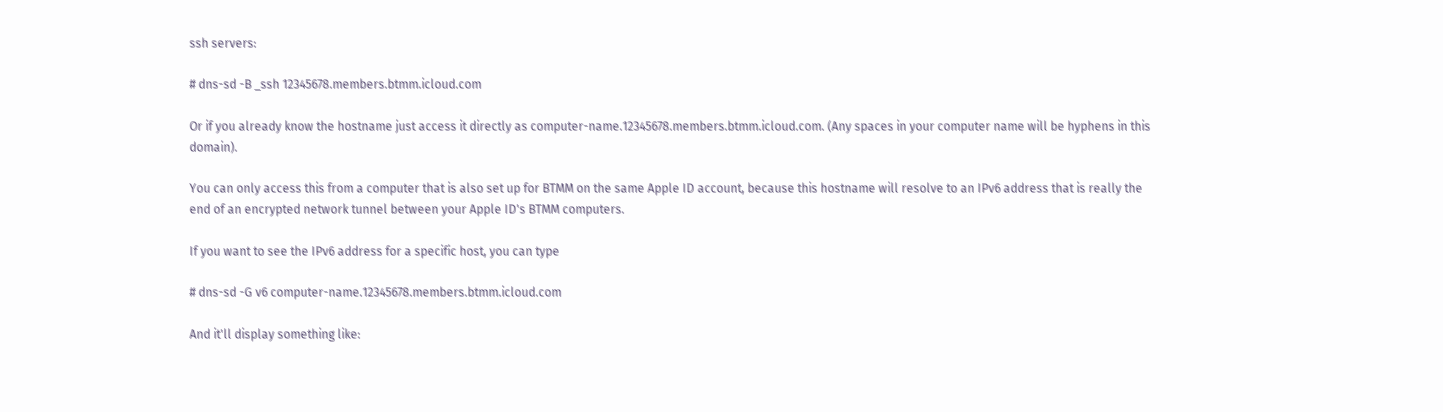ssh servers:

# dns-sd -B _ssh 12345678.members.btmm.icloud.com

Or if you already know the hostname just access it directly as computer-name.12345678.members.btmm.icloud.com. (Any spaces in your computer name will be hyphens in this domain).

You can only access this from a computer that is also set up for BTMM on the same Apple ID account, because this hostname will resolve to an IPv6 address that is really the end of an encrypted network tunnel between your Apple ID's BTMM computers.

If you want to see the IPv6 address for a specific host, you can type

# dns-sd -G v6 computer-name.12345678.members.btmm.icloud.com

And it'll display something like: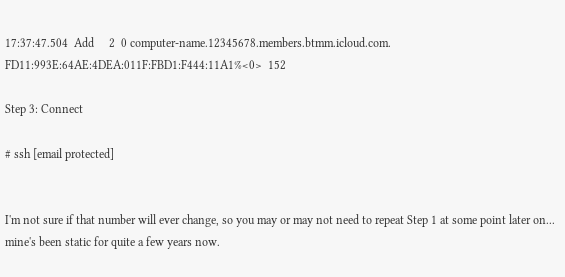17:37:47.504  Add     2  0 computer-name.12345678.members.btmm.icloud.com. FD11:993E:64AE:4DEA:011F:FBD1:F444:11A1%<0>  152

Step 3: Connect

# ssh [email protected]


I'm not sure if that number will ever change, so you may or may not need to repeat Step 1 at some point later on... mine's been static for quite a few years now.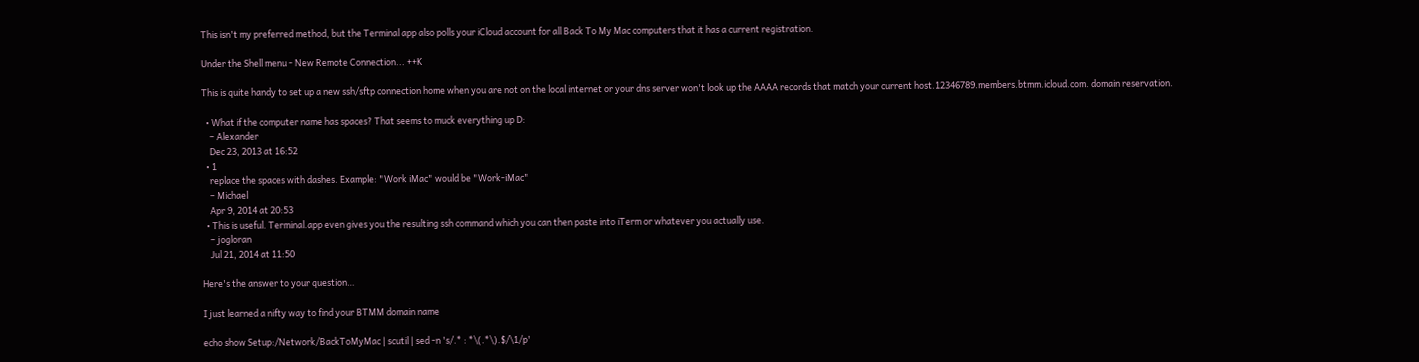This isn't my preferred method, but the Terminal app also polls your iCloud account for all Back To My Mac computers that it has a current registration.

Under the Shell menu - New Remote Connection... ++K

This is quite handy to set up a new ssh/sftp connection home when you are not on the local internet or your dns server won't look up the AAAA records that match your current host.12346789.members.btmm.icloud.com. domain reservation.

  • What if the computer name has spaces? That seems to muck everything up D:
    – Alexander
    Dec 23, 2013 at 16:52
  • 1
    replace the spaces with dashes. Example: "Work iMac" would be "Work-iMac"
    – Michael
    Apr 9, 2014 at 20:53
  • This is useful. Terminal.app even gives you the resulting ssh command which you can then paste into iTerm or whatever you actually use.
    – jogloran
    Jul 21, 2014 at 11:50

Here's the answer to your question…

I just learned a nifty way to find your BTMM domain name

echo show Setup:/Network/BackToMyMac | scutil | sed -n 's/.* : *\(.*\).$/\1/p'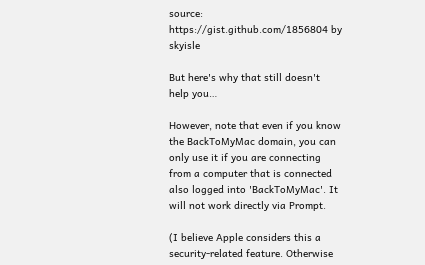source: https://gist.github.com/1856804 by skyisle

But here's why that still doesn't help you…

However, note that even if you know the BackToMyMac domain, you can only use it if you are connecting from a computer that is connected also logged into 'BackToMyMac'. It will not work directly via Prompt.

(I believe Apple considers this a security-related feature. Otherwise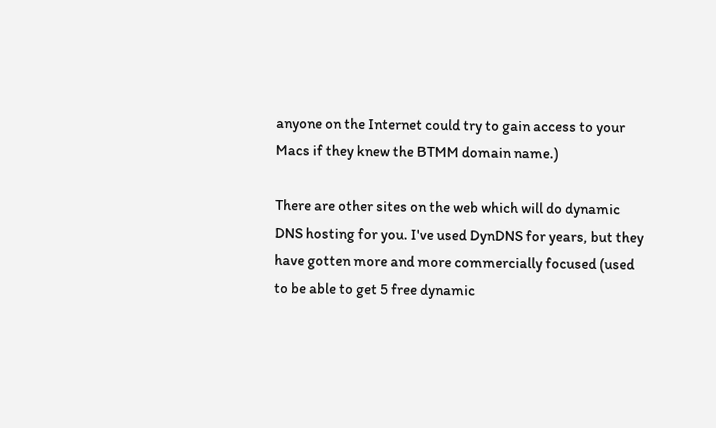anyone on the Internet could try to gain access to your Macs if they knew the BTMM domain name.)

There are other sites on the web which will do dynamic DNS hosting for you. I've used DynDNS for years, but they have gotten more and more commercially focused (used to be able to get 5 free dynamic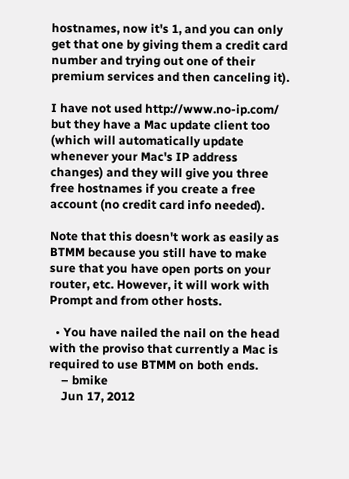hostnames, now it's 1, and you can only get that one by giving them a credit card number and trying out one of their premium services and then canceling it).

I have not used http://www.no-ip.com/ but they have a Mac update client too (which will automatically update whenever your Mac's IP address changes) and they will give you three free hostnames if you create a free account (no credit card info needed).

Note that this doesn't work as easily as BTMM because you still have to make sure that you have open ports on your router, etc. However, it will work with Prompt and from other hosts.

  • You have nailed the nail on the head with the proviso that currently a Mac is required to use BTMM on both ends.
    – bmike
    Jun 17, 2012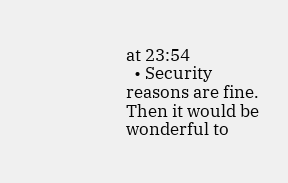at 23:54
  • Security reasons are fine. Then it would be wonderful to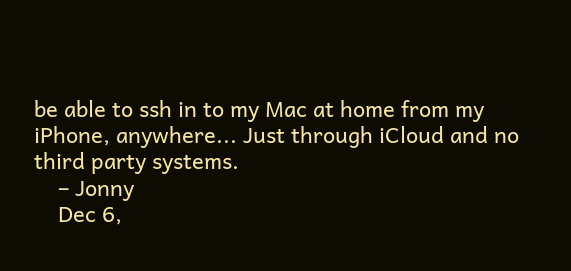be able to ssh in to my Mac at home from my iPhone, anywhere... Just through iCloud and no third party systems.
    – Jonny
    Dec 6,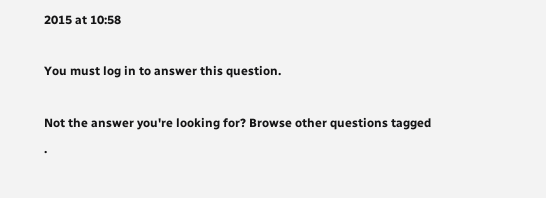2015 at 10:58

You must log in to answer this question.

Not the answer you're looking for? Browse other questions tagged .